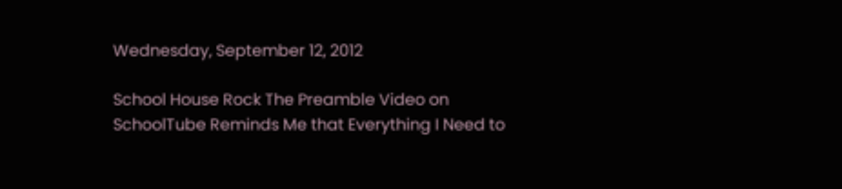Wednesday, September 12, 2012

School House Rock The Preamble Video on SchoolTube Reminds Me that Everything I Need to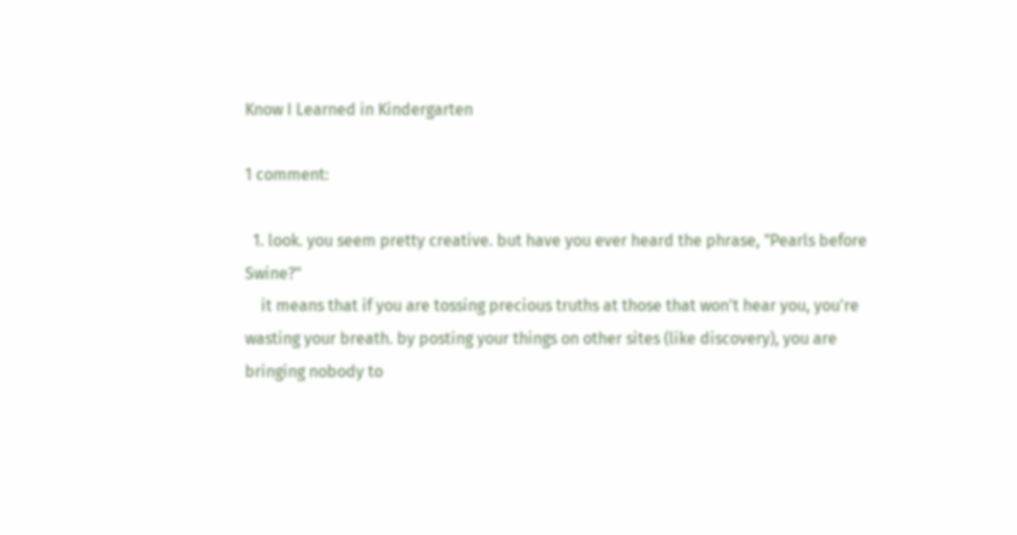Know I Learned in Kindergarten

1 comment:

  1. look. you seem pretty creative. but have you ever heard the phrase, "Pearls before Swine?"
    it means that if you are tossing precious truths at those that won't hear you, you're wasting your breath. by posting your things on other sites (like discovery), you are bringing nobody to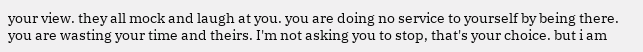your view. they all mock and laugh at you. you are doing no service to yourself by being there. you are wasting your time and theirs. I'm not asking you to stop, that's your choice. but i am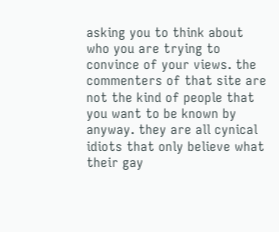asking you to think about who you are trying to convince of your views. the commenters of that site are not the kind of people that you want to be known by anyway. they are all cynical idiots that only believe what their gay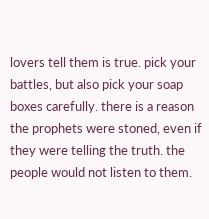lovers tell them is true. pick your battles, but also pick your soap boxes carefully. there is a reason the prophets were stoned, even if they were telling the truth. the people would not listen to them.